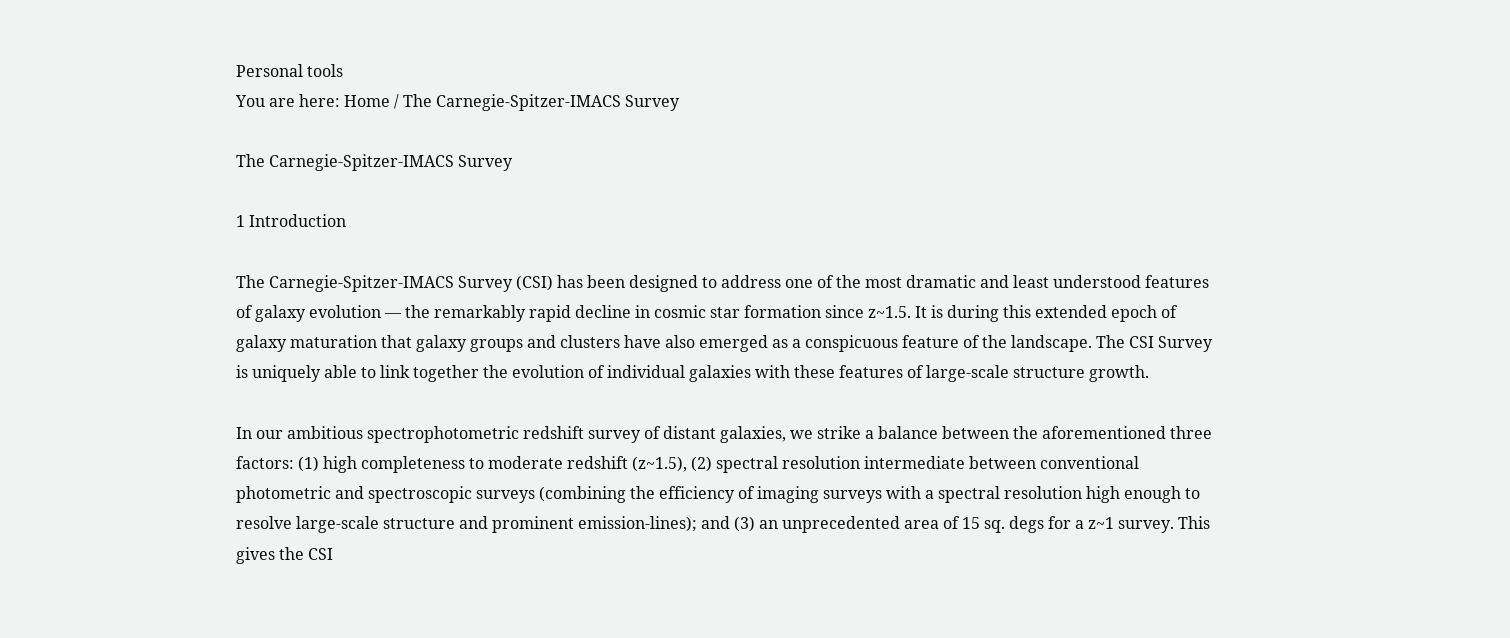Personal tools
You are here: Home / The Carnegie-Spitzer-IMACS Survey

The Carnegie-Spitzer-IMACS Survey

1 Introduction

The Carnegie-Spitzer-IMACS Survey (CSI) has been designed to address one of the most dramatic and least understood features of galaxy evolution — the remarkably rapid decline in cosmic star formation since z~1.5. It is during this extended epoch of galaxy maturation that galaxy groups and clusters have also emerged as a conspicuous feature of the landscape. The CSI Survey is uniquely able to link together the evolution of individual galaxies with these features of large-scale structure growth.

In our ambitious spectrophotometric redshift survey of distant galaxies, we strike a balance between the aforementioned three factors: (1) high completeness to moderate redshift (z~1.5), (2) spectral resolution intermediate between conventional photometric and spectroscopic surveys (combining the efficiency of imaging surveys with a spectral resolution high enough to resolve large-scale structure and prominent emission-lines); and (3) an unprecedented area of 15 sq. degs for a z~1 survey. This gives the CSI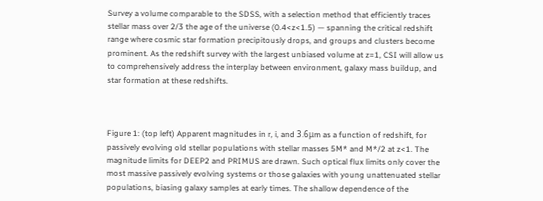Survey a volume comparable to the SDSS, with a selection method that efficiently traces stellar mass over 2/3 the age of the universe (0.4<z<1.5) — spanning the critical redshift range where cosmic star formation precipitously drops, and groups and clusters become prominent. As the redshift survey with the largest unbiased volume at z=1, CSI will allow us to comprehensively address the interplay between environment, galaxy mass buildup, and star formation at these redshifts.



Figure 1: (top left) Apparent magnitudes in r, i, and 3.6μm as a function of redshift, for passively evolving old stellar populations with stellar masses 5M* and M*/2 at z<1. The magnitude limits for DEEP2 and PRIMUS are drawn. Such optical flux limits only cover the most massive passively evolving systems or those galaxies with young unattenuated stellar populations, biasing galaxy samples at early times. The shallow dependence of the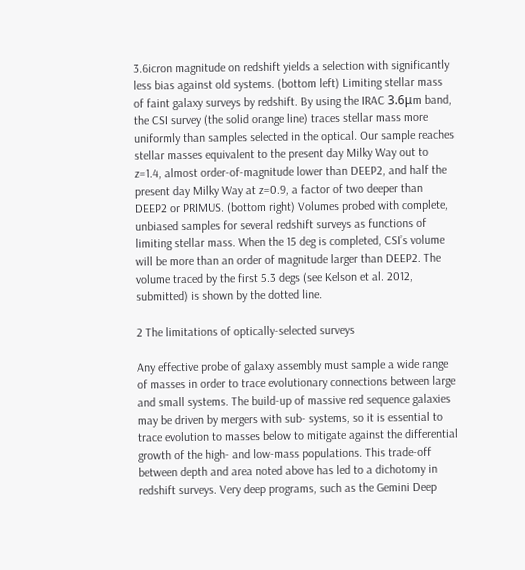3.6icron magnitude on redshift yields a selection with significantly less bias against old systems. (bottom left) Limiting stellar mass of faint galaxy surveys by redshift. By using the IRAC 3.6μm band, the CSI survey (the solid orange line) traces stellar mass more uniformly than samples selected in the optical. Our sample reaches stellar masses equivalent to the present day Milky Way out to z=1.4, almost order-of-magnitude lower than DEEP2, and half the present day Milky Way at z=0.9, a factor of two deeper than DEEP2 or PRIMUS. (bottom right) Volumes probed with complete, unbiased samples for several redshift surveys as functions of limiting stellar mass. When the 15 deg is completed, CSI’s volume will be more than an order of magnitude larger than DEEP2. The volume traced by the first 5.3 degs (see Kelson et al. 2012, submitted) is shown by the dotted line.

2 The limitations of optically-selected surveys

Any effective probe of galaxy assembly must sample a wide range of masses in order to trace evolutionary connections between large and small systems. The build-up of massive red sequence galaxies may be driven by mergers with sub- systems, so it is essential to trace evolution to masses below to mitigate against the differential growth of the high- and low-mass populations. This trade-off between depth and area noted above has led to a dichotomy in redshift surveys. Very deep programs, such as the Gemini Deep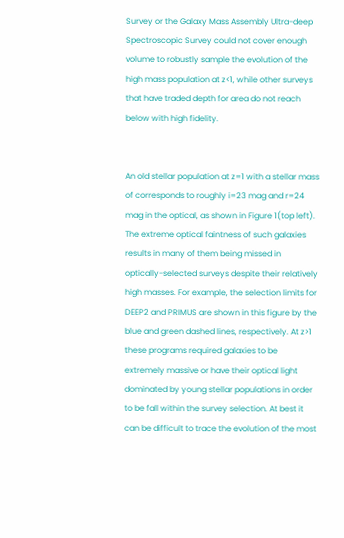Survey or the Galaxy Mass Assembly Ultra-deep Spectroscopic Survey could not cover enough volume to robustly sample the evolution of the high mass population at z<1, while other surveys that have traded depth for area do not reach below with high fidelity.


An old stellar population at z=1 with a stellar mass of corresponds to roughly i=23 mag and r=24 mag in the optical, as shown in Figure 1(top left). The extreme optical faintness of such galaxies results in many of them being missed in optically-selected surveys despite their relatively high masses. For example, the selection limits for DEEP2 and PRIMUS are shown in this figure by the blue and green dashed lines, respectively. At z>1 these programs required galaxies to be extremely massive or have their optical light dominated by young stellar populations in order to be fall within the survey selection. At best it can be difficult to trace the evolution of the most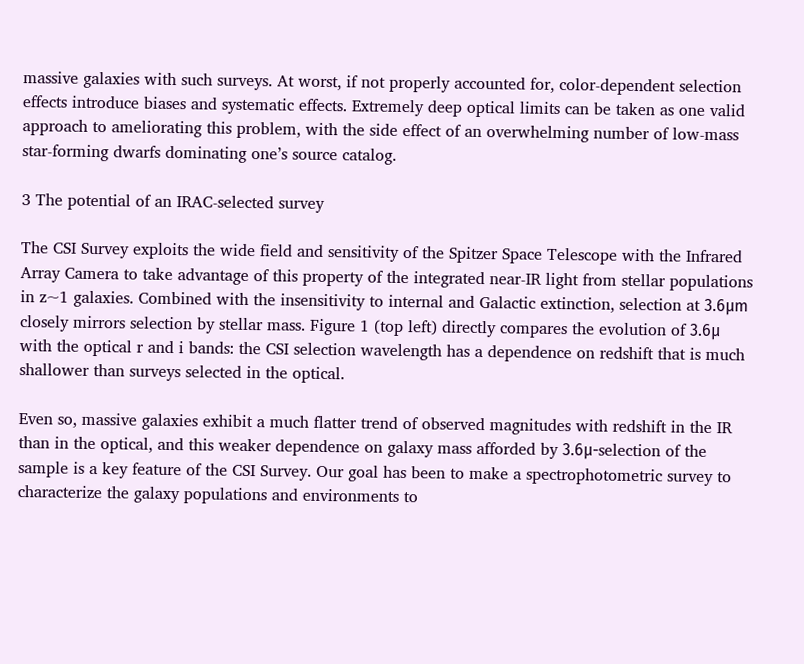massive galaxies with such surveys. At worst, if not properly accounted for, color-dependent selection effects introduce biases and systematic effects. Extremely deep optical limits can be taken as one valid approach to ameliorating this problem, with the side effect of an overwhelming number of low-mass star-forming dwarfs dominating one’s source catalog.

3 The potential of an IRAC-selected survey

The CSI Survey exploits the wide field and sensitivity of the Spitzer Space Telescope with the Infrared Array Camera to take advantage of this property of the integrated near-IR light from stellar populations in z~1 galaxies. Combined with the insensitivity to internal and Galactic extinction, selection at 3.6μm closely mirrors selection by stellar mass. Figure 1 (top left) directly compares the evolution of 3.6μ with the optical r and i bands: the CSI selection wavelength has a dependence on redshift that is much shallower than surveys selected in the optical.

Even so, massive galaxies exhibit a much flatter trend of observed magnitudes with redshift in the IR than in the optical, and this weaker dependence on galaxy mass afforded by 3.6μ-selection of the sample is a key feature of the CSI Survey. Our goal has been to make a spectrophotometric survey to characterize the galaxy populations and environments to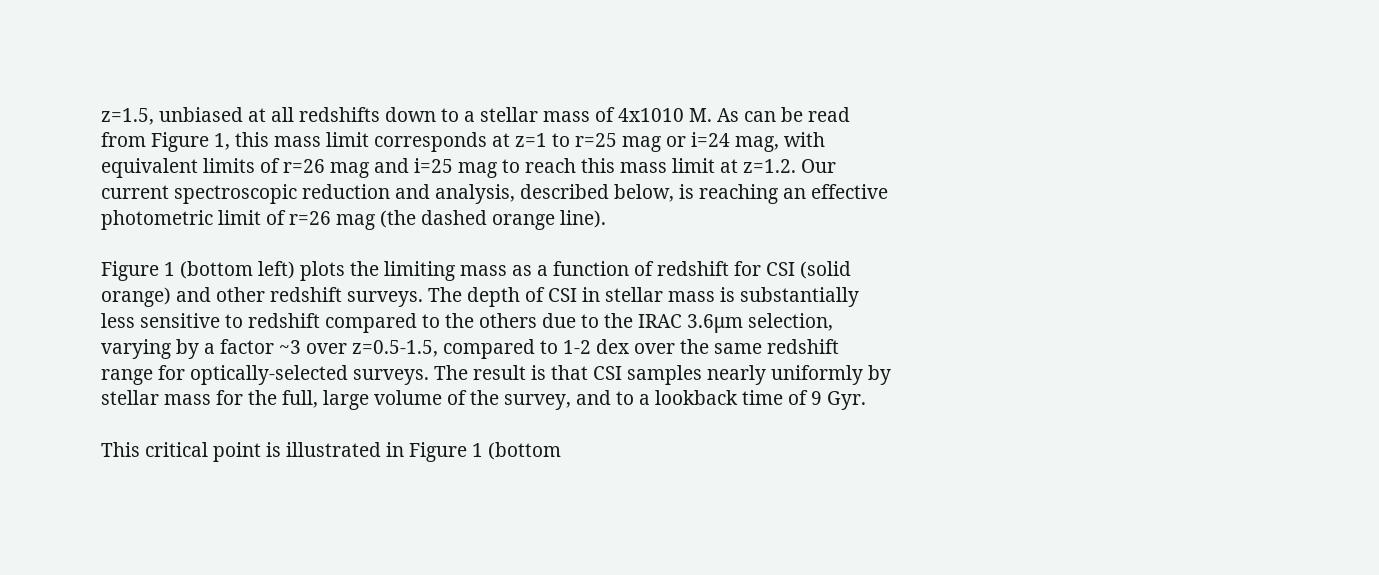z=1.5, unbiased at all redshifts down to a stellar mass of 4x1010 M. As can be read from Figure 1, this mass limit corresponds at z=1 to r=25 mag or i=24 mag, with equivalent limits of r=26 mag and i=25 mag to reach this mass limit at z=1.2. Our current spectroscopic reduction and analysis, described below, is reaching an effective photometric limit of r=26 mag (the dashed orange line).

Figure 1 (bottom left) plots the limiting mass as a function of redshift for CSI (solid orange) and other redshift surveys. The depth of CSI in stellar mass is substantially less sensitive to redshift compared to the others due to the IRAC 3.6μm selection, varying by a factor ~3 over z=0.5-1.5, compared to 1-2 dex over the same redshift range for optically-selected surveys. The result is that CSI samples nearly uniformly by stellar mass for the full, large volume of the survey, and to a lookback time of 9 Gyr.

This critical point is illustrated in Figure 1 (bottom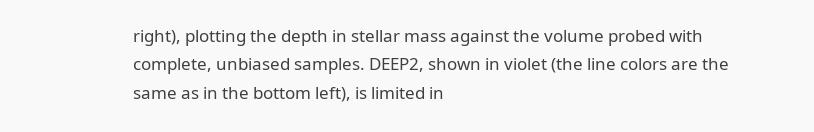right), plotting the depth in stellar mass against the volume probed with complete, unbiased samples. DEEP2, shown in violet (the line colors are the same as in the bottom left), is limited in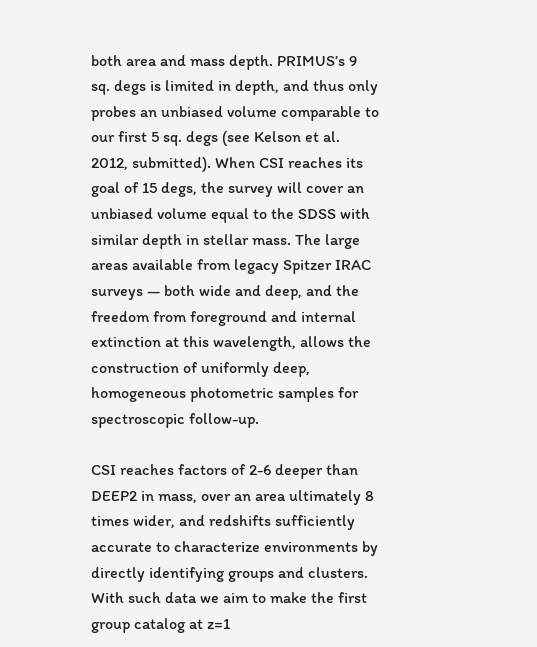both area and mass depth. PRIMUS’s 9 sq. degs is limited in depth, and thus only probes an unbiased volume comparable to our first 5 sq. degs (see Kelson et al. 2012, submitted). When CSI reaches its goal of 15 degs, the survey will cover an unbiased volume equal to the SDSS with similar depth in stellar mass. The large areas available from legacy Spitzer IRAC surveys — both wide and deep, and the freedom from foreground and internal extinction at this wavelength, allows the construction of uniformly deep, homogeneous photometric samples for spectroscopic follow-up.

CSI reaches factors of 2-6 deeper than DEEP2 in mass, over an area ultimately 8 times wider, and redshifts sufficiently accurate to characterize environments by directly identifying groups and clusters. With such data we aim to make the first group catalog at z=1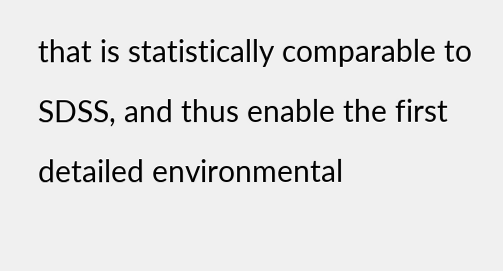that is statistically comparable to SDSS, and thus enable the first detailed environmental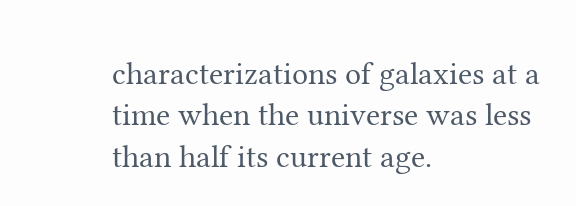characterizations of galaxies at a time when the universe was less than half its current age.